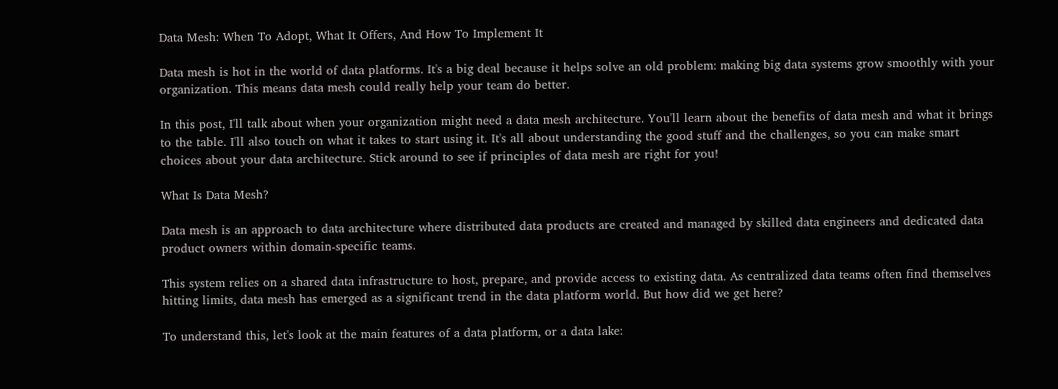Data Mesh: When To Adopt, What It Offers, And How To Implement It

Data mesh is hot in the world of data platforms. It's a big deal because it helps solve an old problem: making big data systems grow smoothly with your organization. This means data mesh could really help your team do better.

In this post, I'll talk about when your organization might need a data mesh architecture. You'll learn about the benefits of data mesh and what it brings to the table. I'll also touch on what it takes to start using it. It's all about understanding the good stuff and the challenges, so you can make smart choices about your data architecture. Stick around to see if principles of data mesh are right for you!

What Is Data Mesh?

Data mesh is an approach to data architecture where distributed data products are created and managed by skilled data engineers and dedicated data product owners within domain-specific teams.

This system relies on a shared data infrastructure to host, prepare, and provide access to existing data. As centralized data teams often find themselves hitting limits, data mesh has emerged as a significant trend in the data platform world. But how did we get here?

To understand this, let's look at the main features of a data platform, or a data lake: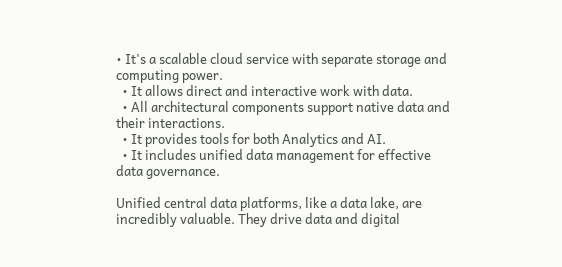• It's a scalable cloud service with separate storage and computing power.
  • It allows direct and interactive work with data.
  • All architectural components support native data and their interactions.
  • It provides tools for both Analytics and AI.
  • It includes unified data management for effective data governance.

Unified central data platforms, like a data lake, are incredibly valuable. They drive data and digital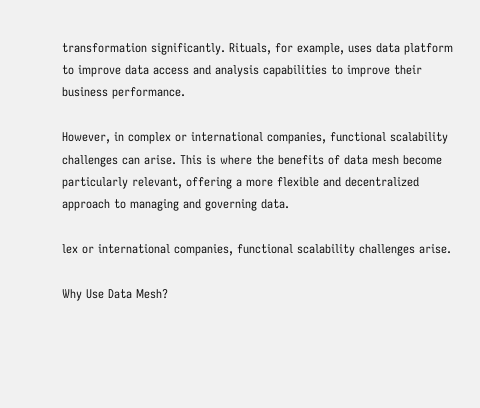transformation significantly. Rituals, for example, uses data platform to improve data access and analysis capabilities to improve their business performance.

However, in complex or international companies, functional scalability challenges can arise. This is where the benefits of data mesh become particularly relevant, offering a more flexible and decentralized approach to managing and governing data.

lex or international companies, functional scalability challenges arise.

Why Use Data Mesh?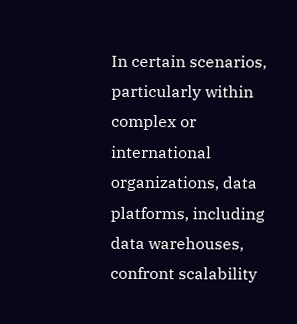In certain scenarios, particularly within complex or international organizations, data platforms, including data warehouses, confront scalability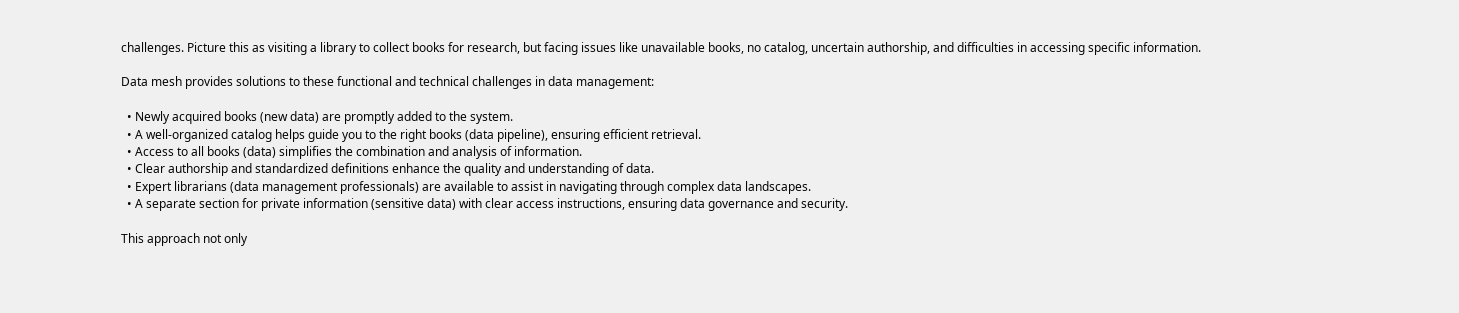challenges. Picture this as visiting a library to collect books for research, but facing issues like unavailable books, no catalog, uncertain authorship, and difficulties in accessing specific information.

Data mesh provides solutions to these functional and technical challenges in data management:

  • Newly acquired books (new data) are promptly added to the system.
  • A well-organized catalog helps guide you to the right books (data pipeline), ensuring efficient retrieval.
  • Access to all books (data) simplifies the combination and analysis of information.
  • Clear authorship and standardized definitions enhance the quality and understanding of data.
  • Expert librarians (data management professionals) are available to assist in navigating through complex data landscapes.
  • A separate section for private information (sensitive data) with clear access instructions, ensuring data governance and security.

This approach not only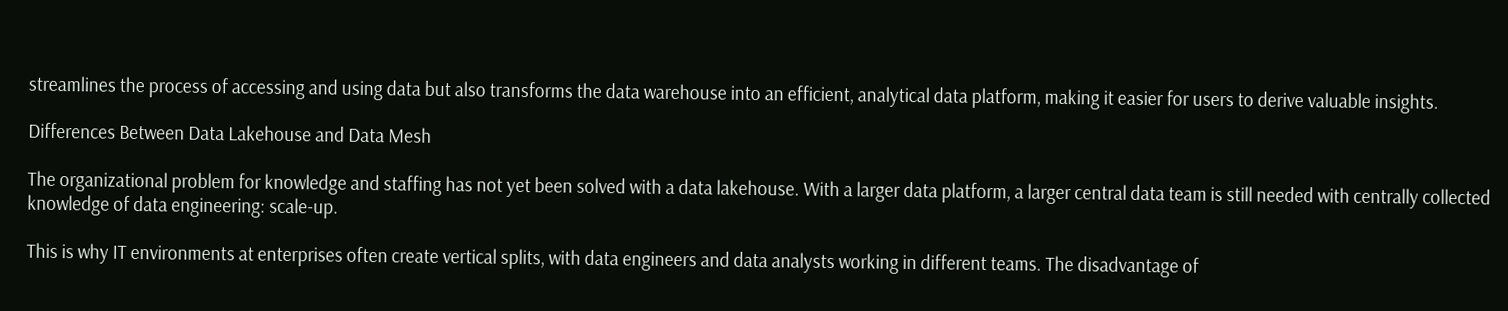streamlines the process of accessing and using data but also transforms the data warehouse into an efficient, analytical data platform, making it easier for users to derive valuable insights.

Differences Between Data Lakehouse and Data Mesh

The organizational problem for knowledge and staffing has not yet been solved with a data lakehouse. With a larger data platform, a larger central data team is still needed with centrally collected knowledge of data engineering: scale-up.

This is why IT environments at enterprises often create vertical splits, with data engineers and data analysts working in different teams. The disadvantage of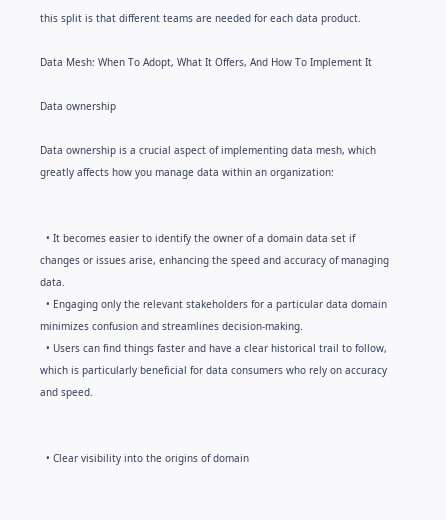this split is that different teams are needed for each data product.

Data Mesh: When To Adopt, What It Offers, And How To Implement It

Data ownership

Data ownership is a crucial aspect of implementing data mesh, which greatly affects how you manage data within an organization:


  • It becomes easier to identify the owner of a domain data set if changes or issues arise, enhancing the speed and accuracy of managing data.
  • Engaging only the relevant stakeholders for a particular data domain minimizes confusion and streamlines decision-making.
  • Users can find things faster and have a clear historical trail to follow, which is particularly beneficial for data consumers who rely on accuracy and speed.


  • Clear visibility into the origins of domain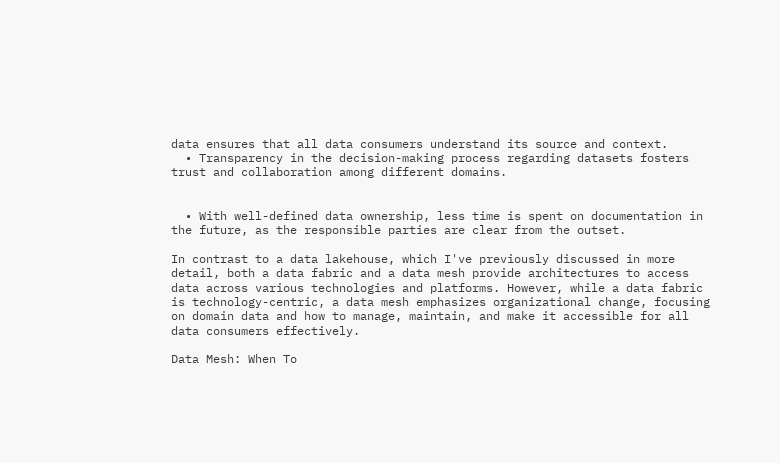data ensures that all data consumers understand its source and context.
  • Transparency in the decision-making process regarding datasets fosters trust and collaboration among different domains.


  • With well-defined data ownership, less time is spent on documentation in the future, as the responsible parties are clear from the outset.

In contrast to a data lakehouse, which I've previously discussed in more detail, both a data fabric and a data mesh provide architectures to access data across various technologies and platforms. However, while a data fabric is technology-centric, a data mesh emphasizes organizational change, focusing on domain data and how to manage, maintain, and make it accessible for all data consumers effectively.

Data Mesh: When To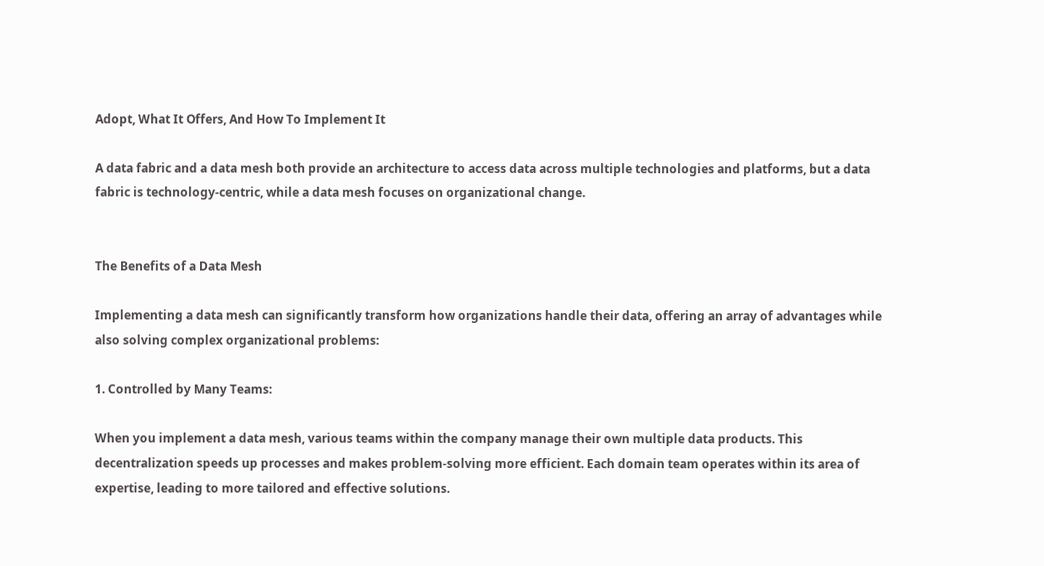Adopt, What It Offers, And How To Implement It

A data fabric and a data mesh both provide an architecture to access data across multiple technologies and platforms, but a data fabric is technology-centric, while a data mesh focuses on organizational change.


The Benefits of a Data Mesh

Implementing a data mesh can significantly transform how organizations handle their data, offering an array of advantages while also solving complex organizational problems:

1. Controlled by Many Teams:

When you implement a data mesh, various teams within the company manage their own multiple data products. This decentralization speeds up processes and makes problem-solving more efficient. Each domain team operates within its area of expertise, leading to more tailored and effective solutions.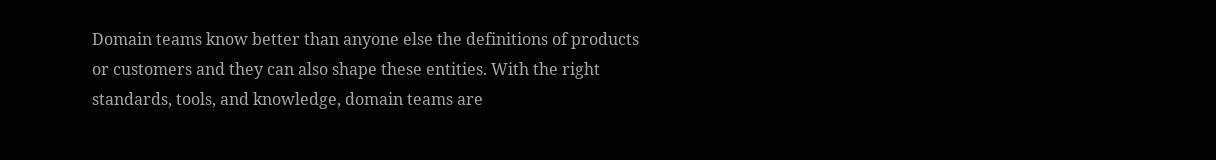Domain teams know better than anyone else the definitions of products or customers and they can also shape these entities. With the right standards, tools, and knowledge, domain teams are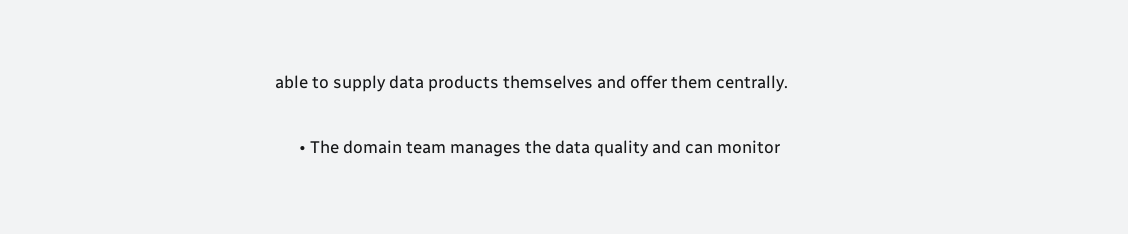able to supply data products themselves and offer them centrally.

      • The domain team manages the data quality and can monitor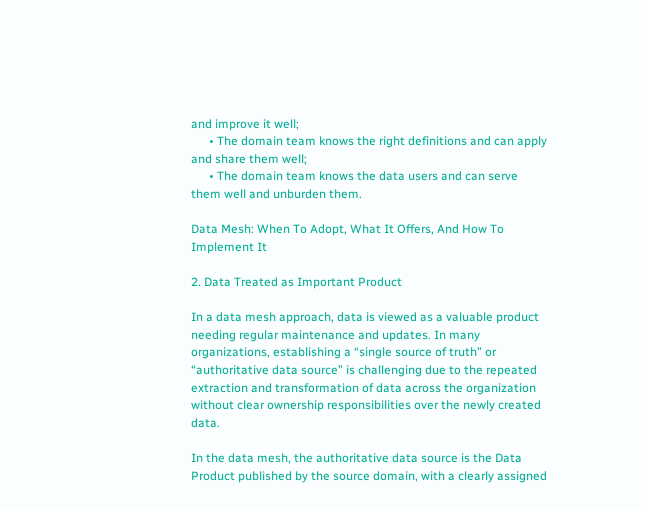and improve it well;
      • The domain team knows the right definitions and can apply and share them well;
      • The domain team knows the data users and can serve them well and unburden them.

Data Mesh: When To Adopt, What It Offers, And How To Implement It

2. Data Treated as Important Product

In a data mesh approach, data is viewed as a valuable product needing regular maintenance and updates. In many organizations, establishing a “single source of truth” or “authoritative data source” is challenging due to the repeated extraction and transformation of data across the organization without clear ownership responsibilities over the newly created data.

In the data mesh, the authoritative data source is the Data Product published by the source domain, with a clearly assigned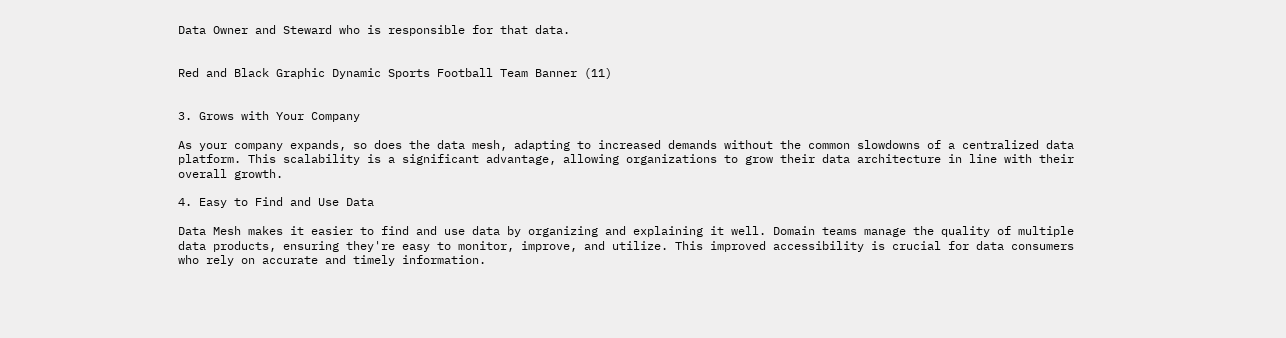Data Owner and Steward who is responsible for that data.


Red and Black Graphic Dynamic Sports Football Team Banner (11)


3. Grows with Your Company

As your company expands, so does the data mesh, adapting to increased demands without the common slowdowns of a centralized data platform. This scalability is a significant advantage, allowing organizations to grow their data architecture in line with their overall growth.

4. Easy to Find and Use Data

Data Mesh makes it easier to find and use data by organizing and explaining it well. Domain teams manage the quality of multiple data products, ensuring they're easy to monitor, improve, and utilize. This improved accessibility is crucial for data consumers who rely on accurate and timely information.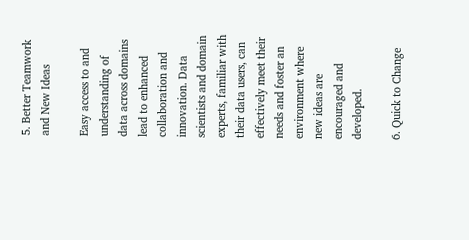5. Better Teamwork and New Ideas

Easy access to and understanding of data across domains lead to enhanced collaboration and innovation. Data scientists and domain experts, familiar with their data users, can effectively meet their needs and foster an environment where new ideas are encouraged and developed.

6. Quick to Change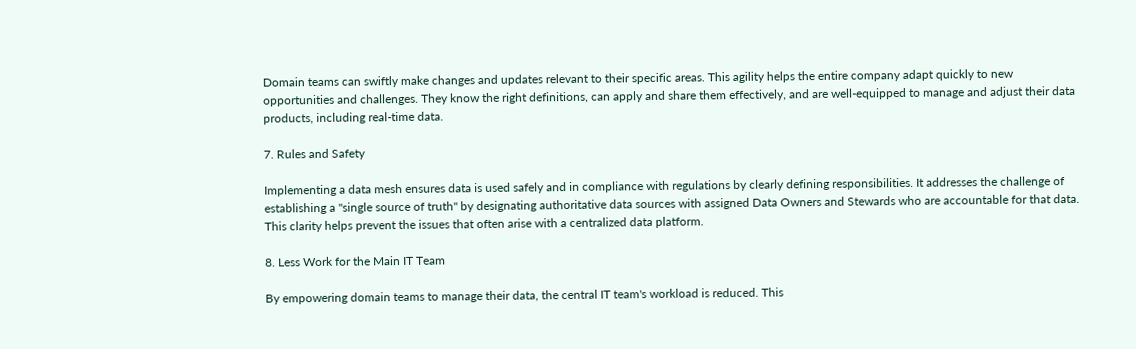Domain teams can swiftly make changes and updates relevant to their specific areas. This agility helps the entire company adapt quickly to new opportunities and challenges. They know the right definitions, can apply and share them effectively, and are well-equipped to manage and adjust their data products, including real-time data.

7. Rules and Safety

Implementing a data mesh ensures data is used safely and in compliance with regulations by clearly defining responsibilities. It addresses the challenge of establishing a "single source of truth" by designating authoritative data sources with assigned Data Owners and Stewards who are accountable for that data. This clarity helps prevent the issues that often arise with a centralized data platform.

8. Less Work for the Main IT Team

By empowering domain teams to manage their data, the central IT team's workload is reduced. This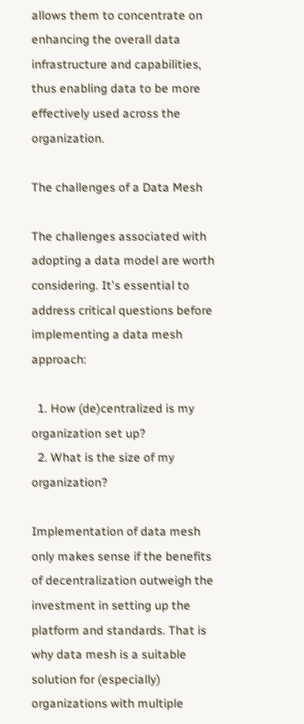allows them to concentrate on enhancing the overall data infrastructure and capabilities, thus enabling data to be more effectively used across the organization.

The challenges of a Data Mesh

The challenges associated with adopting a data model are worth considering. It's essential to address critical questions before implementing a data mesh approach:

  1. How (de)centralized is my organization set up?
  2. What is the size of my organization?

Implementation of data mesh only makes sense if the benefits of decentralization outweigh the investment in setting up the platform and standards. That is why data mesh is a suitable solution for (especially) organizations with multiple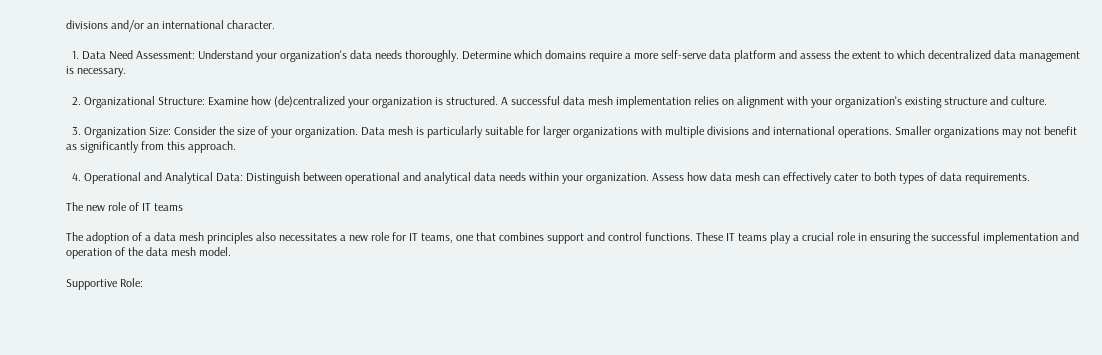divisions and/or an international character.

  1. Data Need Assessment: Understand your organization's data needs thoroughly. Determine which domains require a more self-serve data platform and assess the extent to which decentralized data management is necessary.

  2. Organizational Structure: Examine how (de)centralized your organization is structured. A successful data mesh implementation relies on alignment with your organization's existing structure and culture.

  3. Organization Size: Consider the size of your organization. Data mesh is particularly suitable for larger organizations with multiple divisions and international operations. Smaller organizations may not benefit as significantly from this approach.

  4. Operational and Analytical Data: Distinguish between operational and analytical data needs within your organization. Assess how data mesh can effectively cater to both types of data requirements.

The new role of IT teams

The adoption of a data mesh principles also necessitates a new role for IT teams, one that combines support and control functions. These IT teams play a crucial role in ensuring the successful implementation and operation of the data mesh model.

Supportive Role: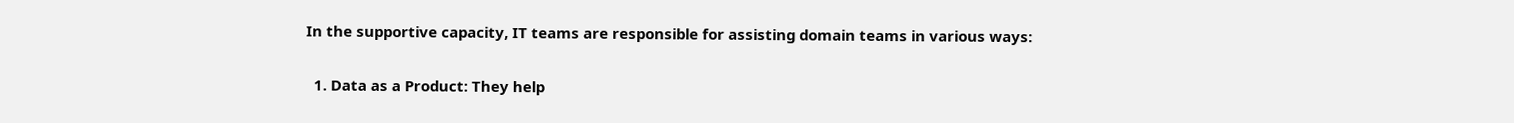In the supportive capacity, IT teams are responsible for assisting domain teams in various ways:

  1. Data as a Product: They help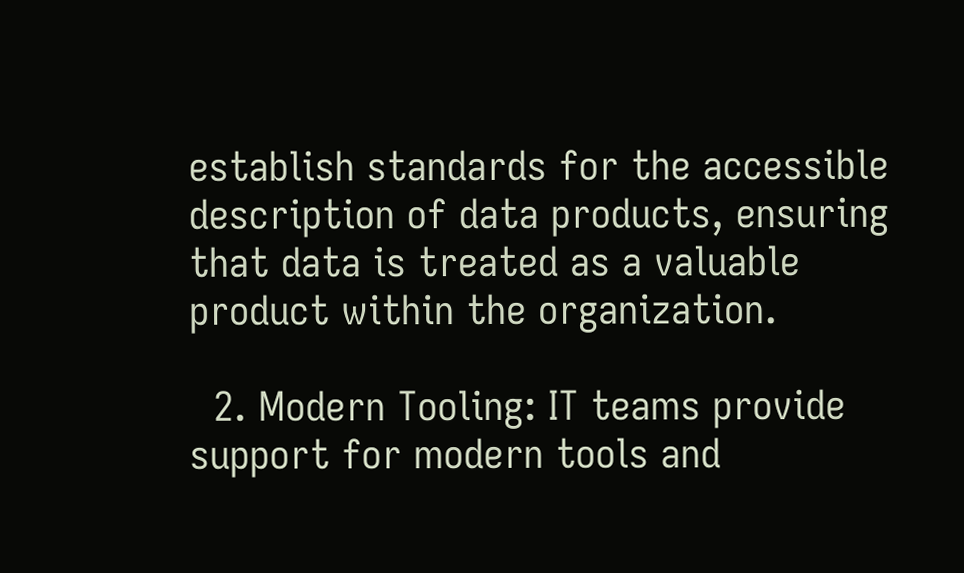establish standards for the accessible description of data products, ensuring that data is treated as a valuable product within the organization.

  2. Modern Tooling: IT teams provide support for modern tools and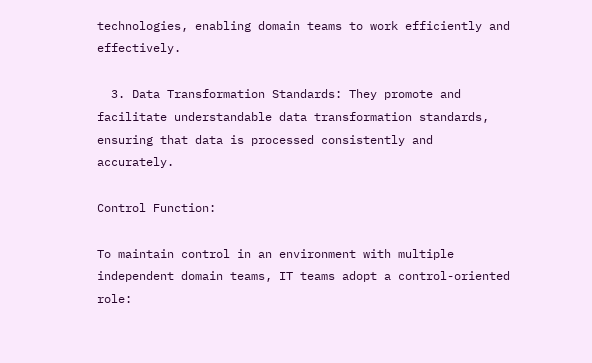technologies, enabling domain teams to work efficiently and effectively.

  3. Data Transformation Standards: They promote and facilitate understandable data transformation standards, ensuring that data is processed consistently and accurately.

Control Function:

To maintain control in an environment with multiple independent domain teams, IT teams adopt a control-oriented role: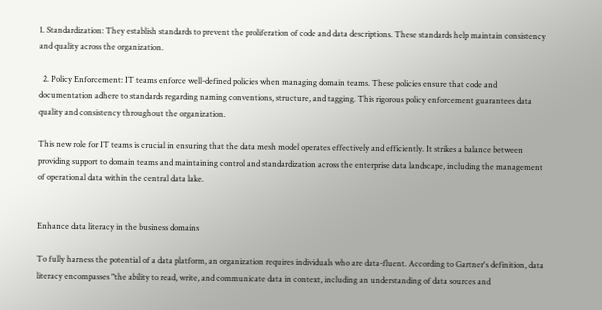1. Standardization: They establish standards to prevent the proliferation of code and data descriptions. These standards help maintain consistency and quality across the organization.

  2. Policy Enforcement: IT teams enforce well-defined policies when managing domain teams. These policies ensure that code and documentation adhere to standards regarding naming conventions, structure, and tagging. This rigorous policy enforcement guarantees data quality and consistency throughout the organization.

This new role for IT teams is crucial in ensuring that the data mesh model operates effectively and efficiently. It strikes a balance between providing support to domain teams and maintaining control and standardization across the enterprise data landscape, including the management of operational data within the central data lake.


Enhance data literacy in the business domains

To fully harness the potential of a data platform, an organization requires individuals who are data-fluent. According to Gartner's definition, data literacy encompasses "the ability to read, write, and communicate data in context, including an understanding of data sources and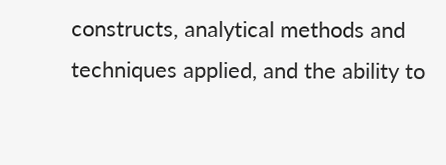constructs, analytical methods and techniques applied, and the ability to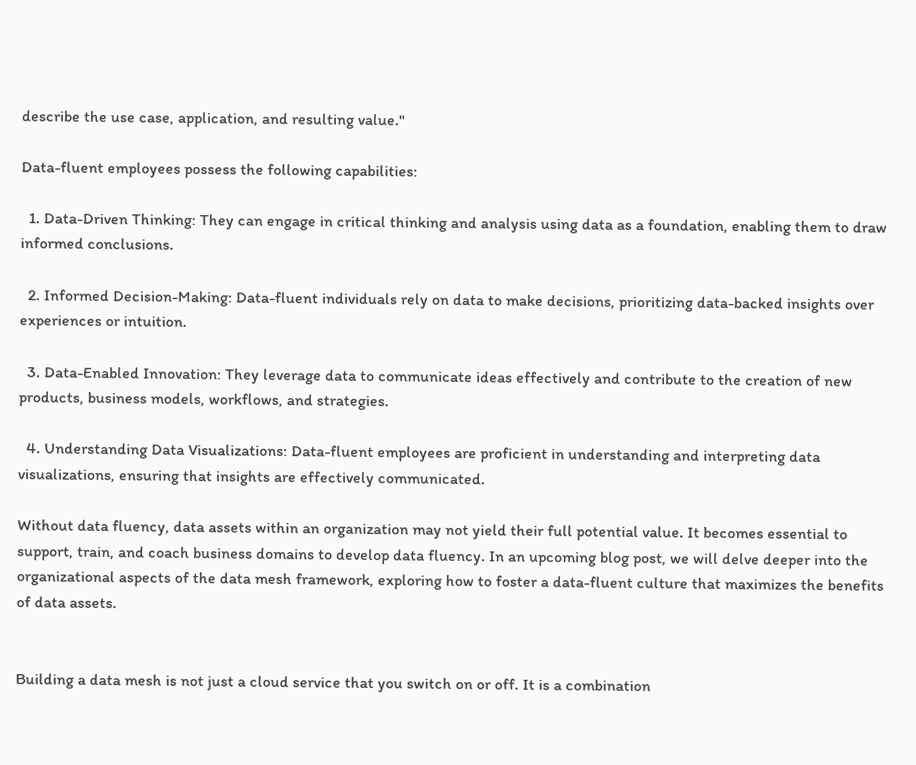describe the use case, application, and resulting value."

Data-fluent employees possess the following capabilities:

  1. Data-Driven Thinking: They can engage in critical thinking and analysis using data as a foundation, enabling them to draw informed conclusions.

  2. Informed Decision-Making: Data-fluent individuals rely on data to make decisions, prioritizing data-backed insights over experiences or intuition.

  3. Data-Enabled Innovation: They leverage data to communicate ideas effectively and contribute to the creation of new products, business models, workflows, and strategies.

  4. Understanding Data Visualizations: Data-fluent employees are proficient in understanding and interpreting data visualizations, ensuring that insights are effectively communicated.

Without data fluency, data assets within an organization may not yield their full potential value. It becomes essential to support, train, and coach business domains to develop data fluency. In an upcoming blog post, we will delve deeper into the organizational aspects of the data mesh framework, exploring how to foster a data-fluent culture that maximizes the benefits of data assets.


Building a data mesh is not just a cloud service that you switch on or off. It is a combination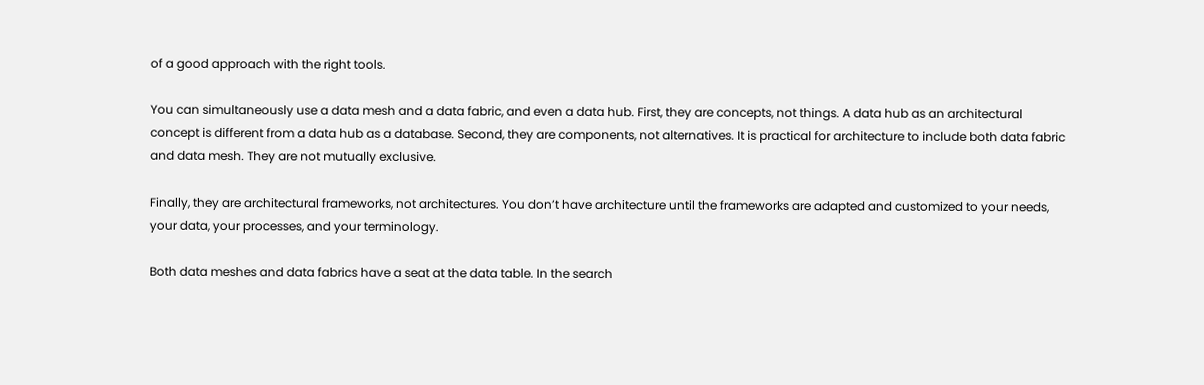of a good approach with the right tools.

You can simultaneously use a data mesh and a data fabric, and even a data hub. First, they are concepts, not things. A data hub as an architectural concept is different from a data hub as a database. Second, they are components, not alternatives. It is practical for architecture to include both data fabric and data mesh. They are not mutually exclusive.

Finally, they are architectural frameworks, not architectures. You don’t have architecture until the frameworks are adapted and customized to your needs, your data, your processes, and your terminology.

Both data meshes and data fabrics have a seat at the data table. In the search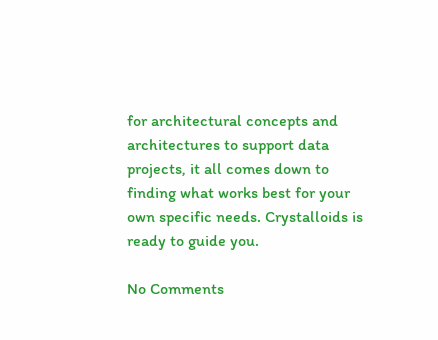for architectural concepts and architectures to support data projects, it all comes down to finding what works best for your own specific needs. Crystalloids is ready to guide you.

No Comments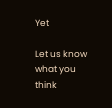Yet

Let us know what you think